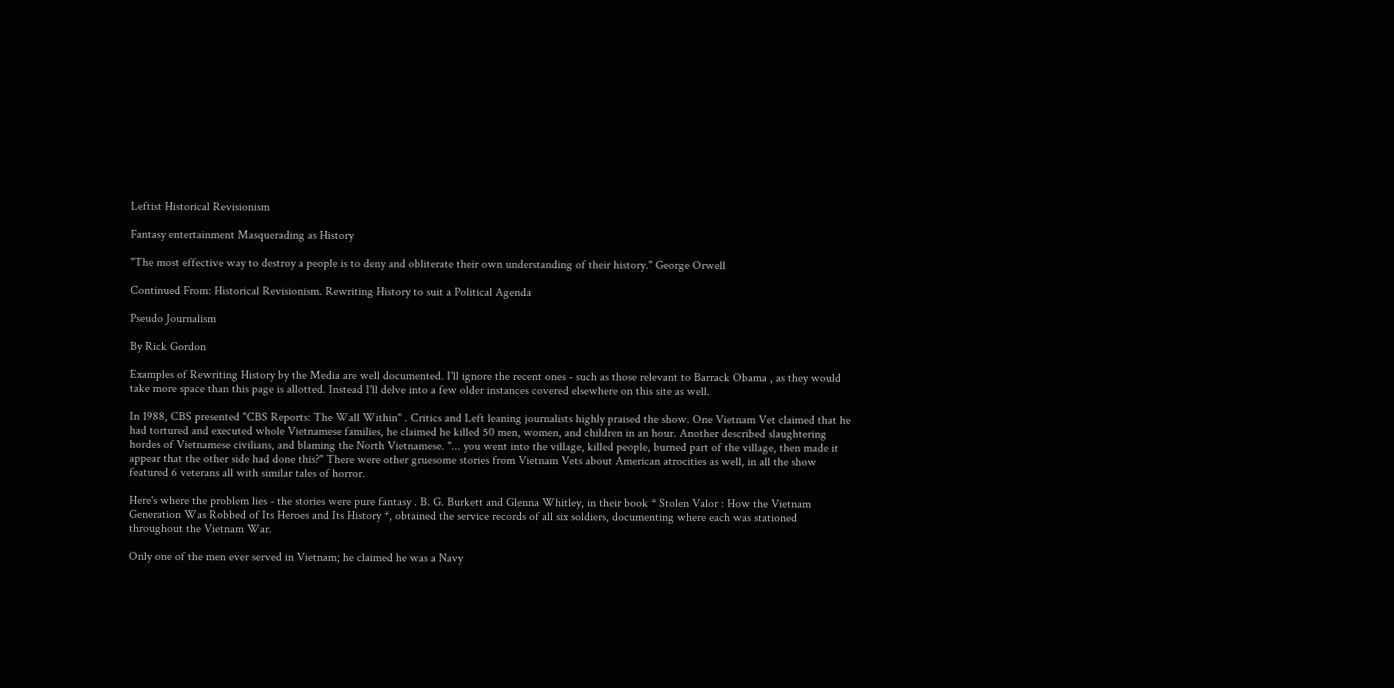Leftist Historical Revisionism

Fantasy entertainment Masquerading as History

"The most effective way to destroy a people is to deny and obliterate their own understanding of their history." George Orwell

Continued From: Historical Revisionism. Rewriting History to suit a Political Agenda

Pseudo Journalism

By Rick Gordon

Examples of Rewriting History by the Media are well documented. I'll ignore the recent ones - such as those relevant to Barrack Obama , as they would take more space than this page is allotted. Instead I'll delve into a few older instances covered elsewhere on this site as well.

In 1988, CBS presented "CBS Reports: The Wall Within" . Critics and Left leaning journalists highly praised the show. One Vietnam Vet claimed that he had tortured and executed whole Vietnamese families, he claimed he killed 50 men, women, and children in an hour. Another described slaughtering hordes of Vietnamese civilians, and blaming the North Vietnamese. "... you went into the village, killed people, burned part of the village, then made it appear that the other side had done this?" There were other gruesome stories from Vietnam Vets about American atrocities as well, in all the show featured 6 veterans all with similar tales of horror.

Here's where the problem lies - the stories were pure fantasy . B. G. Burkett and Glenna Whitley, in their book * Stolen Valor : How the Vietnam Generation Was Robbed of Its Heroes and Its History *, obtained the service records of all six soldiers, documenting where each was stationed throughout the Vietnam War.

Only one of the men ever served in Vietnam; he claimed he was a Navy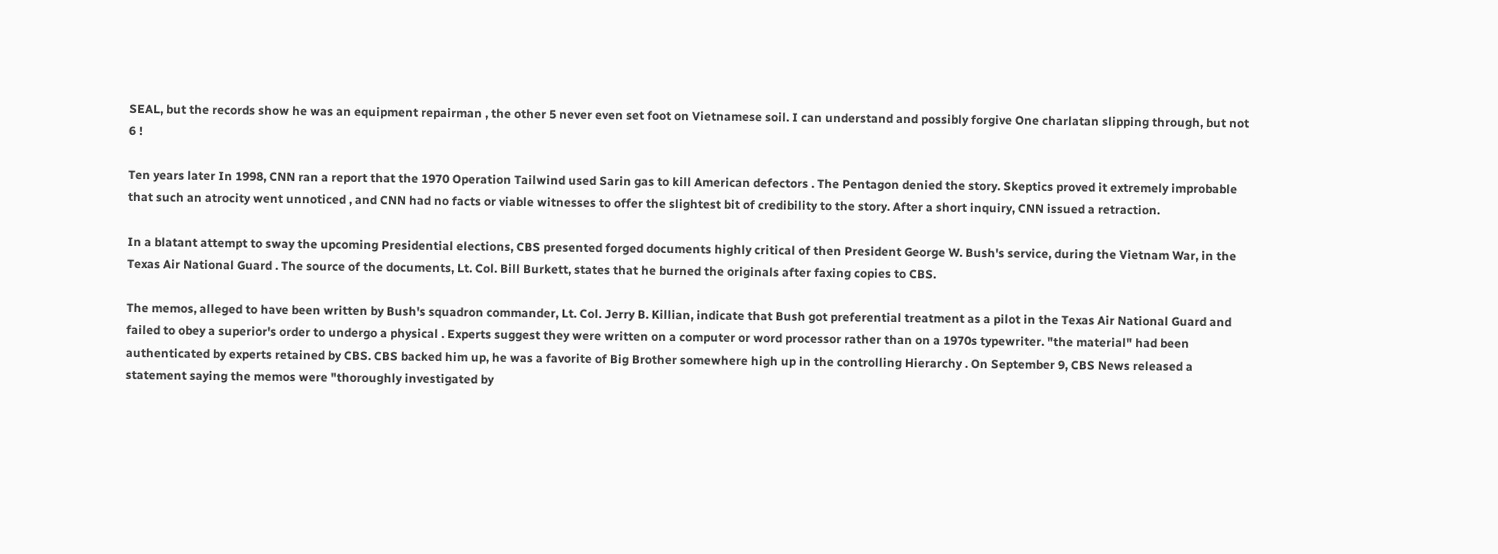SEAL, but the records show he was an equipment repairman , the other 5 never even set foot on Vietnamese soil. I can understand and possibly forgive One charlatan slipping through, but not 6 !

Ten years later In 1998, CNN ran a report that the 1970 Operation Tailwind used Sarin gas to kill American defectors . The Pentagon denied the story. Skeptics proved it extremely improbable that such an atrocity went unnoticed , and CNN had no facts or viable witnesses to offer the slightest bit of credibility to the story. After a short inquiry, CNN issued a retraction.

In a blatant attempt to sway the upcoming Presidential elections, CBS presented forged documents highly critical of then President George W. Bush's service, during the Vietnam War, in the Texas Air National Guard . The source of the documents, Lt. Col. Bill Burkett, states that he burned the originals after faxing copies to CBS.

The memos, alleged to have been written by Bush's squadron commander, Lt. Col. Jerry B. Killian, indicate that Bush got preferential treatment as a pilot in the Texas Air National Guard and failed to obey a superior's order to undergo a physical . Experts suggest they were written on a computer or word processor rather than on a 1970s typewriter. "the material" had been authenticated by experts retained by CBS. CBS backed him up, he was a favorite of Big Brother somewhere high up in the controlling Hierarchy . On September 9, CBS News released a statement saying the memos were "thoroughly investigated by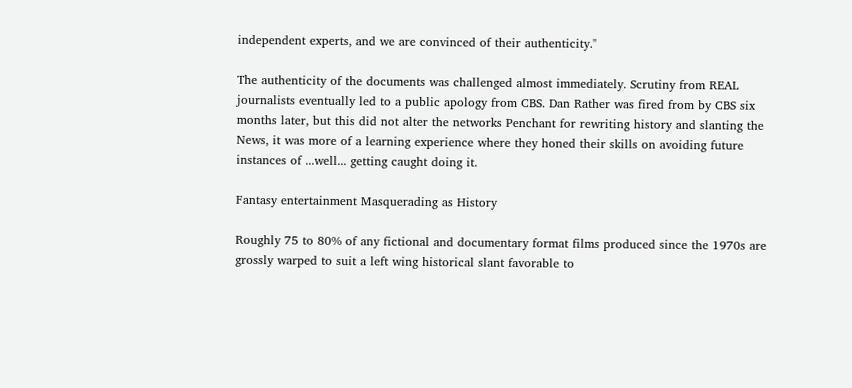independent experts, and we are convinced of their authenticity."

The authenticity of the documents was challenged almost immediately. Scrutiny from REAL journalists eventually led to a public apology from CBS. Dan Rather was fired from by CBS six months later, but this did not alter the networks Penchant for rewriting history and slanting the News, it was more of a learning experience where they honed their skills on avoiding future instances of ...well... getting caught doing it.

Fantasy entertainment Masquerading as History

Roughly 75 to 80% of any fictional and documentary format films produced since the 1970s are grossly warped to suit a left wing historical slant favorable to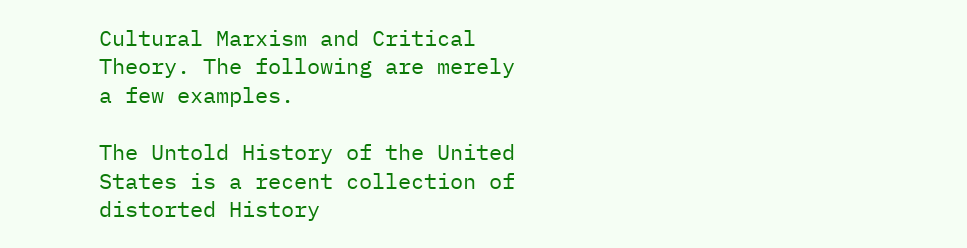Cultural Marxism and Critical Theory. The following are merely a few examples.

The Untold History of the United States is a recent collection of distorted History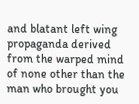and blatant left wing propaganda derived from the warped mind of none other than the man who brought you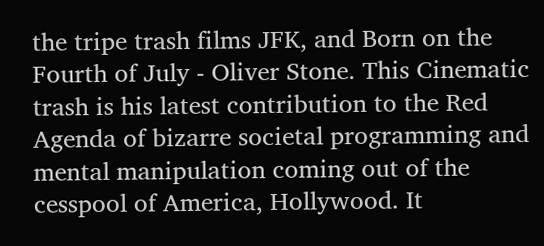the tripe trash films JFK, and Born on the Fourth of July - Oliver Stone. This Cinematic trash is his latest contribution to the Red Agenda of bizarre societal programming and mental manipulation coming out of the cesspool of America, Hollywood. It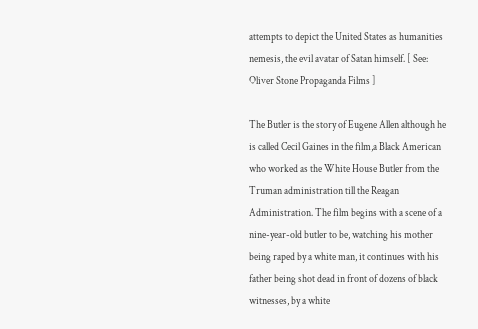attempts to depict the United States as humanities nemesis, the evil avatar of Satan himself. [ See: Oliver Stone Propaganda Films ]

The Butler is the story of Eugene Allen although he is called Cecil Gaines in the film,a Black American who worked as the White House Butler from the Truman administration till the Reagan Administration. The film begins with a scene of a nine-year-old butler to be, watching his mother being raped by a white man, it continues with his father being shot dead in front of dozens of black witnesses, by a white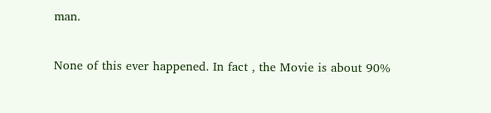man.

None of this ever happened. In fact , the Movie is about 90%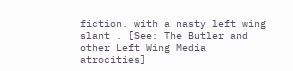fiction. with a nasty left wing slant . [See: The Butler and other Left Wing Media atrocities]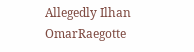Allegedly Ilhan OmarRaegotte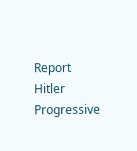Report Hitler Progressive